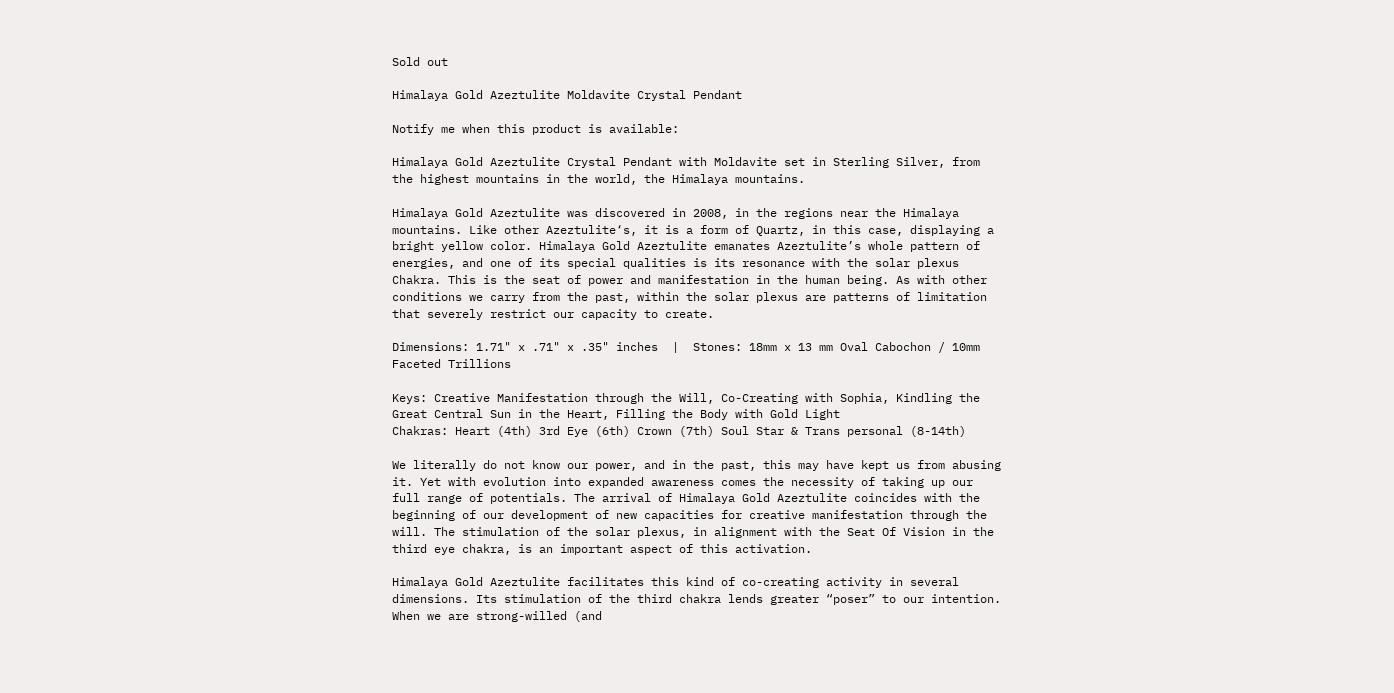Sold out

Himalaya Gold Azeztulite Moldavite Crystal Pendant

Notify me when this product is available:

Himalaya Gold Azeztulite Crystal Pendant with Moldavite set in Sterling Silver, from the highest mountains in the world, the Himalaya mountains.

Himalaya Gold Azeztulite was discovered in 2008, in the regions near the Himalaya mountains. Like other Azeztulite‘s, it is a form of Quartz, in this case, displaying a bright yellow color. Himalaya Gold Azeztulite emanates Azeztulite’s whole pattern of energies, and one of its special qualities is its resonance with the solar plexus Chakra. This is the seat of power and manifestation in the human being. As with other conditions we carry from the past, within the solar plexus are patterns of limitation that severely restrict our capacity to create.

Dimensions: 1.71" x .71" x .35" inches  |  Stones: 18mm x 13 mm Oval Cabochon / 10mm Faceted Trillions

Keys: Creative Manifestation through the Will, Co-Creating with Sophia, Kindling the Great Central Sun in the Heart, Filling the Body with Gold Light
Chakras: Heart (4th) 3rd Eye (6th) Crown (7th) Soul Star & Trans personal (8-14th)

We literally do not know our power, and in the past, this may have kept us from abusing it. Yet with evolution into expanded awareness comes the necessity of taking up our full range of potentials. The arrival of Himalaya Gold Azeztulite coincides with the beginning of our development of new capacities for creative manifestation through the will. The stimulation of the solar plexus, in alignment with the Seat Of Vision in the third eye chakra, is an important aspect of this activation.

Himalaya Gold Azeztulite facilitates this kind of co-creating activity in several dimensions. Its stimulation of the third chakra lends greater “poser” to our intention. When we are strong-willed (and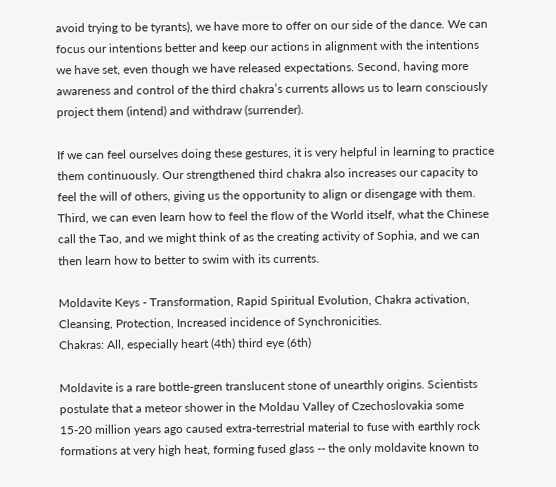avoid trying to be tyrants), we have more to offer on our side of the dance. We can focus our intentions better and keep our actions in alignment with the intentions we have set, even though we have released expectations. Second, having more awareness and control of the third chakra’s currents allows us to learn consciously project them (intend) and withdraw (surrender).

If we can feel ourselves doing these gestures, it is very helpful in learning to practice them continuously. Our strengthened third chakra also increases our capacity to feel the will of others, giving us the opportunity to align or disengage with them. Third, we can even learn how to feel the flow of the World itself, what the Chinese call the Tao, and we might think of as the creating activity of Sophia, and we can then learn how to better to swim with its currents.

Moldavite Keys - Transformation, Rapid Spiritual Evolution, Chakra activation, Cleansing, Protection, Increased incidence of Synchronicities.
Chakras: All, especially heart (4th) third eye (6th)

Moldavite is a rare bottle-green translucent stone of unearthly origins. Scientists postulate that a meteor shower in the Moldau Valley of Czechoslovakia some 15-20 million years ago caused extra-terrestrial material to fuse with earthly rock formations at very high heat, forming fused glass -- the only moldavite known to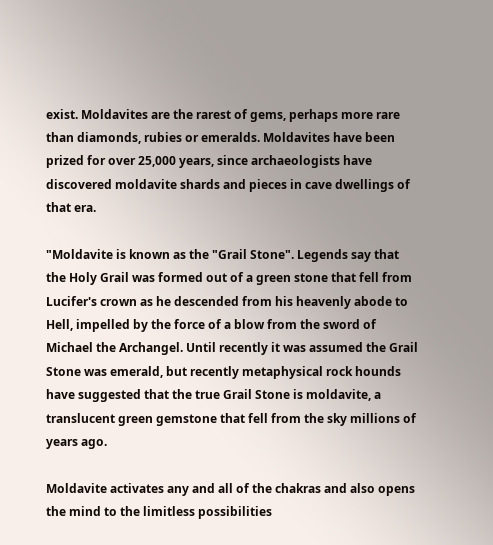exist. Moldavites are the rarest of gems, perhaps more rare than diamonds, rubies or emeralds. Moldavites have been prized for over 25,000 years, since archaeologists have discovered moldavite shards and pieces in cave dwellings of that era.

"Moldavite is known as the "Grail Stone". Legends say that the Holy Grail was formed out of a green stone that fell from Lucifer's crown as he descended from his heavenly abode to Hell, impelled by the force of a blow from the sword of Michael the Archangel. Until recently it was assumed the Grail Stone was emerald, but recently metaphysical rock hounds have suggested that the true Grail Stone is moldavite, a translucent green gemstone that fell from the sky millions of years ago.

Moldavite activates any and all of the chakras and also opens the mind to the limitless possibilities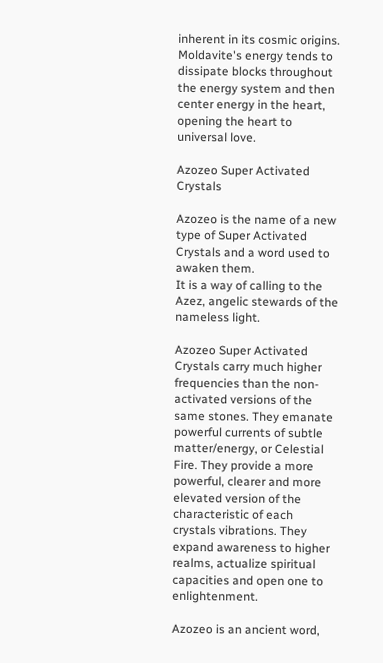inherent in its cosmic origins. Moldavite's energy tends to dissipate blocks throughout the energy system and then center energy in the heart, opening the heart to universal love.

Azozeo Super Activated Crystals

Azozeo is the name of a new type of Super Activated Crystals and a word used to awaken them.
It is a way of calling to the Azez, angelic stewards of the nameless light.

Azozeo Super Activated Crystals carry much higher frequencies than the non-activated versions of the same stones. They emanate powerful currents of subtle matter/energy, or Celestial Fire. They provide a more powerful, clearer and more elevated version of the characteristic of each crystals vibrations. They expand awareness to higher realms, actualize spiritual capacities and open one to enlightenment.

Azozeo is an ancient word,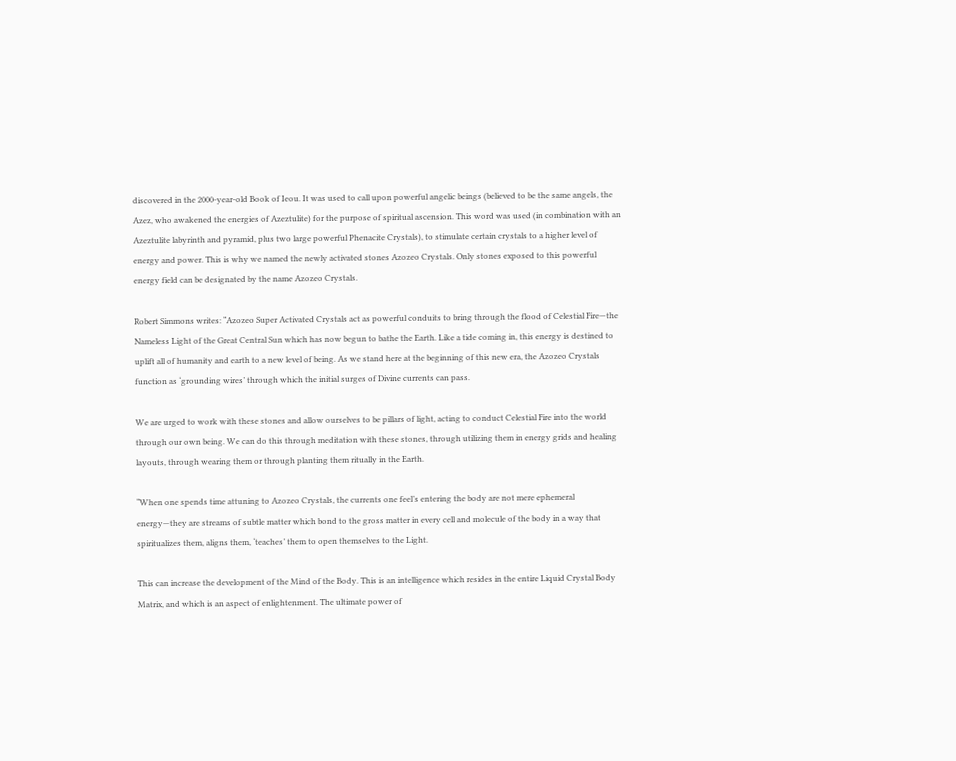discovered in the 2000-year-old Book of Ieou. It was used to call upon powerful angelic beings (believed to be the same angels, the Azez, who awakened the energies of Azeztulite) for the purpose of spiritual ascension. This word was used (in combination with an Azeztulite labyrinth and pyramid, plus two large powerful Phenacite Crystals), to stimulate certain crystals to a higher level of energy and power. This is why we named the newly activated stones Azozeo Crystals. Only stones exposed to this powerful energy field can be designated by the name Azozeo Crystals.

Robert Simmons writes: “Azozeo Super Activated Crystals act as powerful conduits to bring through the flood of Celestial Fire—the Nameless Light of the Great Central Sun which has now begun to bathe the Earth. Like a tide coming in, this energy is destined to uplift all of humanity and earth to a new level of being. As we stand here at the beginning of this new era, the Azozeo Crystals function as ‘grounding wires’ through which the initial surges of Divine currents can pass.

We are urged to work with these stones and allow ourselves to be pillars of light, acting to conduct Celestial Fire into the world through our own being. We can do this through meditation with these stones, through utilizing them in energy grids and healing layouts, through wearing them or through planting them ritually in the Earth.

“When one spends time attuning to Azozeo Crystals, the currents one feel’s entering the body are not mere ephemeral energy—they are streams of subtle matter which bond to the gross matter in every cell and molecule of the body in a way that spiritualizes them, aligns them, ‘teaches’ them to open themselves to the Light.

This can increase the development of the Mind of the Body. This is an intelligence which resides in the entire Liquid Crystal Body Matrix, and which is an aspect of enlightenment. The ultimate power of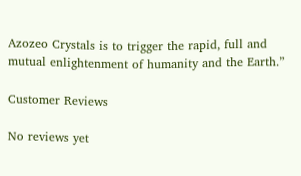Azozeo Crystals is to trigger the rapid, full and mutual enlightenment of humanity and the Earth.”

Customer Reviews

No reviews yet